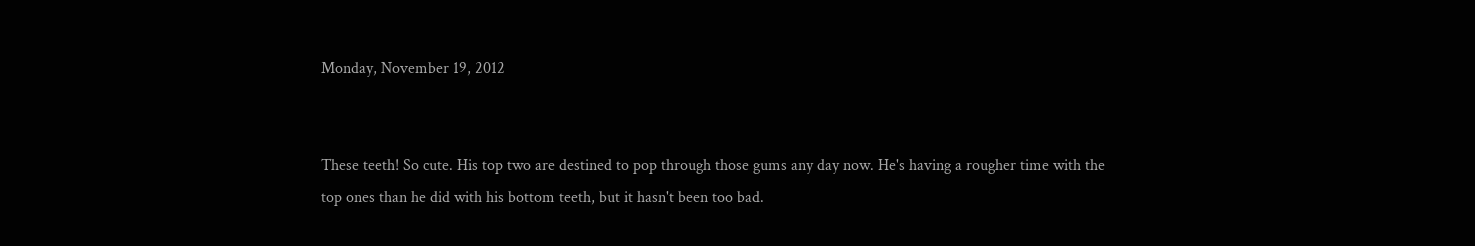Monday, November 19, 2012


These teeth! So cute. His top two are destined to pop through those gums any day now. He's having a rougher time with the top ones than he did with his bottom teeth, but it hasn't been too bad.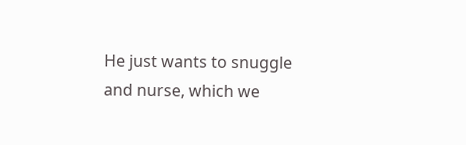He just wants to snuggle and nurse, which we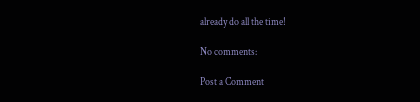already do all the time!

No comments:

Post a Comment